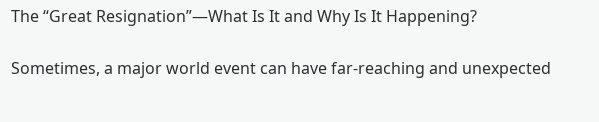The “Great Resignation”—What Is It and Why Is It Happening?

Sometimes, a major world event can have far-reaching and unexpected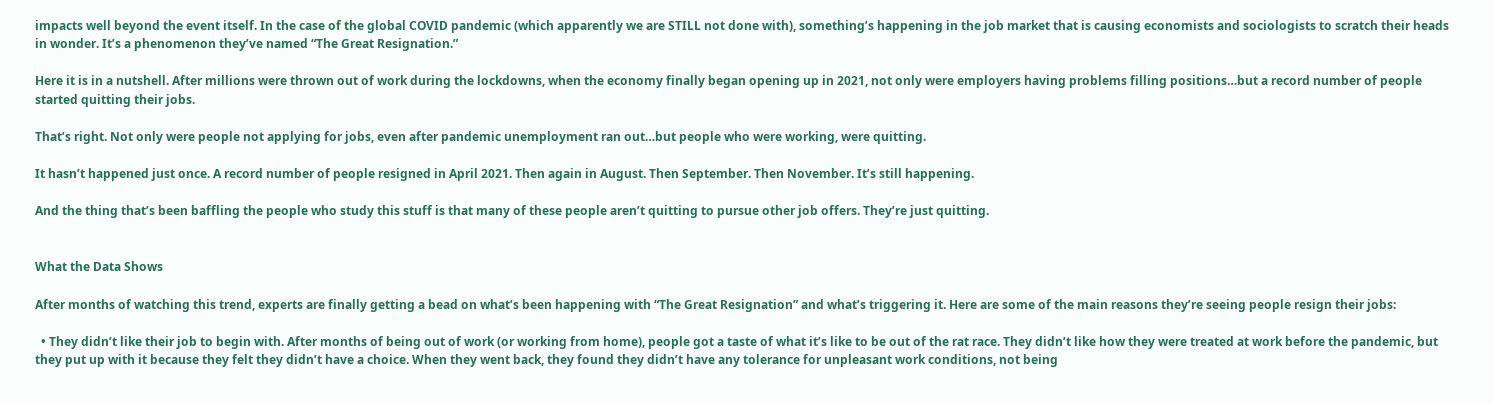impacts well beyond the event itself. In the case of the global COVID pandemic (which apparently we are STILL not done with), something’s happening in the job market that is causing economists and sociologists to scratch their heads in wonder. It’s a phenomenon they’ve named “The Great Resignation.”

Here it is in a nutshell. After millions were thrown out of work during the lockdowns, when the economy finally began opening up in 2021, not only were employers having problems filling positions…but a record number of people started quitting their jobs.

That’s right. Not only were people not applying for jobs, even after pandemic unemployment ran out…but people who were working, were quitting.

It hasn’t happened just once. A record number of people resigned in April 2021. Then again in August. Then September. Then November. It’s still happening.

And the thing that’s been baffling the people who study this stuff is that many of these people aren’t quitting to pursue other job offers. They’re just quitting.


What the Data Shows

After months of watching this trend, experts are finally getting a bead on what’s been happening with “The Great Resignation” and what’s triggering it. Here are some of the main reasons they’re seeing people resign their jobs:

  • They didn’t like their job to begin with. After months of being out of work (or working from home), people got a taste of what it’s like to be out of the rat race. They didn’t like how they were treated at work before the pandemic, but they put up with it because they felt they didn’t have a choice. When they went back, they found they didn’t have any tolerance for unpleasant work conditions, not being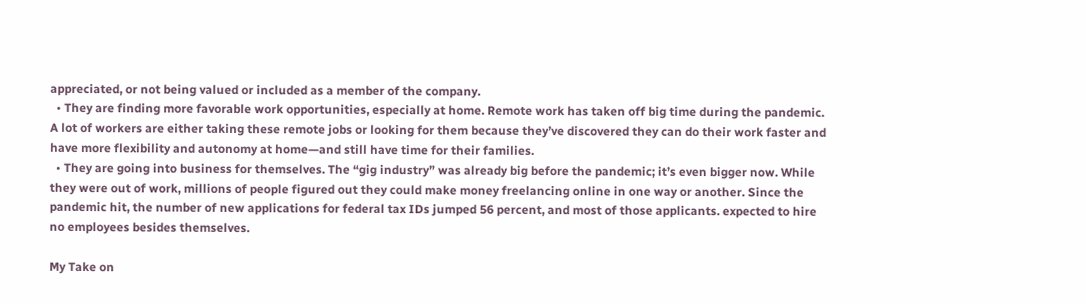appreciated, or not being valued or included as a member of the company.
  • They are finding more favorable work opportunities, especially at home. Remote work has taken off big time during the pandemic. A lot of workers are either taking these remote jobs or looking for them because they’ve discovered they can do their work faster and have more flexibility and autonomy at home—and still have time for their families.
  • They are going into business for themselves. The “gig industry” was already big before the pandemic; it’s even bigger now. While they were out of work, millions of people figured out they could make money freelancing online in one way or another. Since the pandemic hit, the number of new applications for federal tax IDs jumped 56 percent, and most of those applicants. expected to hire no employees besides themselves.

My Take on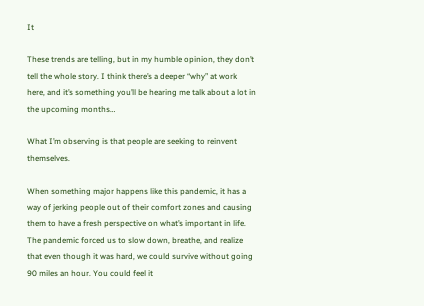It

These trends are telling, but in my humble opinion, they don’t tell the whole story. I think there’s a deeper “why” at work here, and it’s something you’ll be hearing me talk about a lot in the upcoming months…

What I’m observing is that people are seeking to reinvent themselves.

When something major happens like this pandemic, it has a way of jerking people out of their comfort zones and causing them to have a fresh perspective on what’s important in life. The pandemic forced us to slow down, breathe, and realize that even though it was hard, we could survive without going 90 miles an hour. You could feel it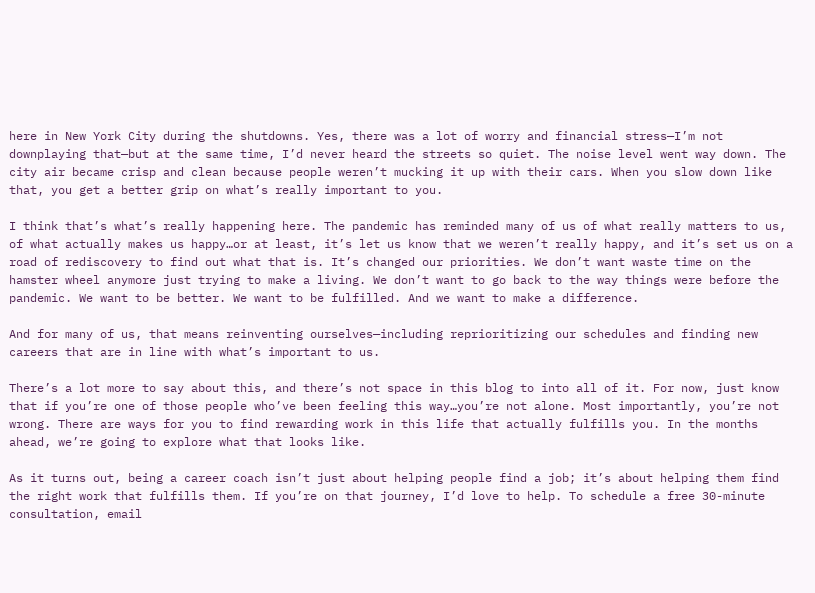here in New York City during the shutdowns. Yes, there was a lot of worry and financial stress—I’m not downplaying that—but at the same time, I’d never heard the streets so quiet. The noise level went way down. The city air became crisp and clean because people weren’t mucking it up with their cars. When you slow down like that, you get a better grip on what’s really important to you.

I think that’s what’s really happening here. The pandemic has reminded many of us of what really matters to us, of what actually makes us happy…or at least, it’s let us know that we weren’t really happy, and it’s set us on a road of rediscovery to find out what that is. It’s changed our priorities. We don’t want waste time on the hamster wheel anymore just trying to make a living. We don’t want to go back to the way things were before the pandemic. We want to be better. We want to be fulfilled. And we want to make a difference.

And for many of us, that means reinventing ourselves—including reprioritizing our schedules and finding new careers that are in line with what’s important to us.

There’s a lot more to say about this, and there’s not space in this blog to into all of it. For now, just know that if you’re one of those people who’ve been feeling this way…you’re not alone. Most importantly, you’re not wrong. There are ways for you to find rewarding work in this life that actually fulfills you. In the months ahead, we’re going to explore what that looks like.

As it turns out, being a career coach isn’t just about helping people find a job; it’s about helping them find the right work that fulfills them. If you’re on that journey, I’d love to help. To schedule a free 30-minute consultation, email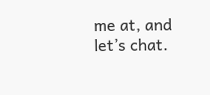me at, and let’s chat.